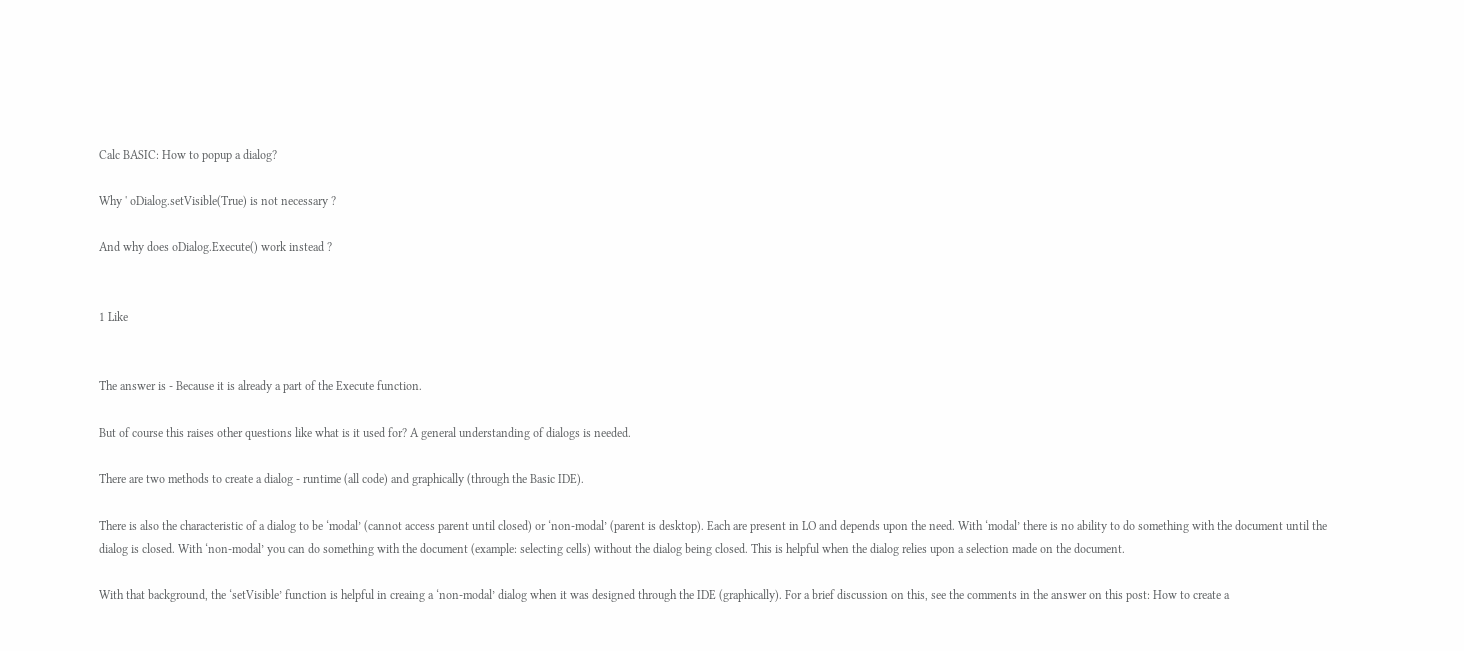Calc BASIC: How to popup a dialog?

Why ' oDialog.setVisible(True) is not necessary ?

And why does oDialog.Execute() work instead ?


1 Like


The answer is - Because it is already a part of the Execute function.

But of course this raises other questions like what is it used for? A general understanding of dialogs is needed.

There are two methods to create a dialog - runtime (all code) and graphically (through the Basic IDE).

There is also the characteristic of a dialog to be ‘modal’ (cannot access parent until closed) or ‘non-modal’ (parent is desktop). Each are present in LO and depends upon the need. With ‘modal’ there is no ability to do something with the document until the dialog is closed. With ‘non-modal’ you can do something with the document (example: selecting cells) without the dialog being closed. This is helpful when the dialog relies upon a selection made on the document.

With that background, the ‘setVisible’ function is helpful in creaing a ‘non-modal’ dialog when it was designed through the IDE (graphically). For a brief discussion on this, see the comments in the answer on this post: How to create a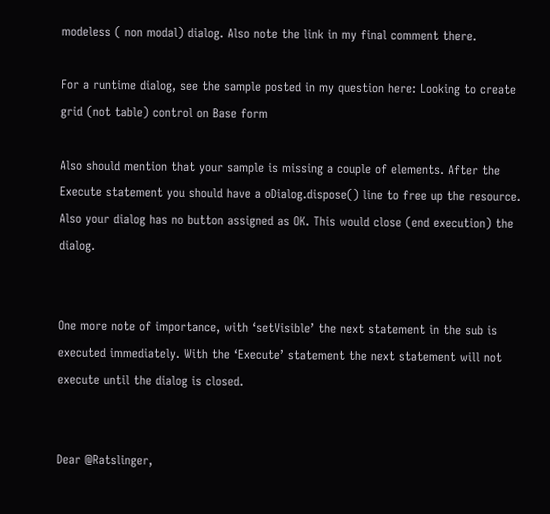modeless ( non modal) dialog. Also note the link in my final comment there.

For a runtime dialog, see the sample posted in my question here: Looking to create grid (not table) control on Base form

Also should mention that your sample is missing a couple of elements. After the Execute statement you should have a oDialog.dispose() line to free up the resource. Also your dialog has no button assigned as OK. This would close (end execution) the dialog.


One more note of importance, with ‘setVisible’ the next statement in the sub is executed immediately. With the ‘Execute’ statement the next statement will not execute until the dialog is closed.


Dear @Ratslinger,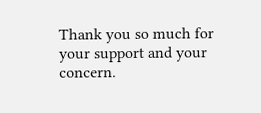Thank you so much for your support and your concern.